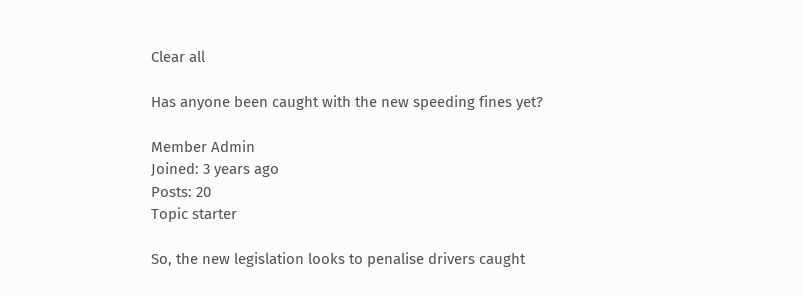Clear all

Has anyone been caught with the new speeding fines yet?

Member Admin
Joined: 3 years ago
Posts: 20
Topic starter

So, the new legislation looks to penalise drivers caught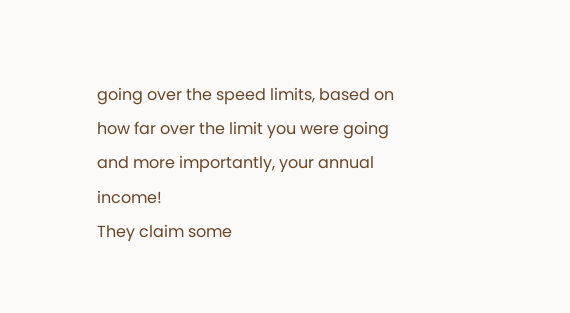going over the speed limits, based on how far over the limit you were going and more importantly, your annual income!
They claim some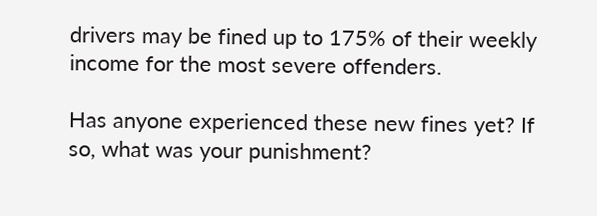drivers may be fined up to 175% of their weekly income for the most severe offenders.

Has anyone experienced these new fines yet? If so, what was your punishment?